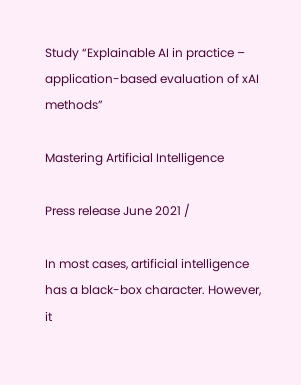Study “Explainable AI in practice – application-based evaluation of xAI methods”

Mastering Artificial Intelligence

Press release June 2021 /

In most cases, artificial intelligence has a black-box character. However, it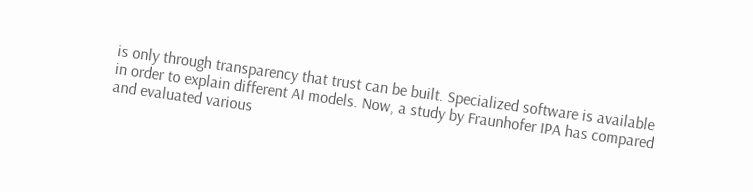is only through transparency that trust can be built. Specialized software is available in order to explain different AI models. Now, a study by Fraunhofer IPA has compared and evaluated various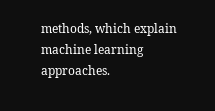methods, which explain machine learning approaches.